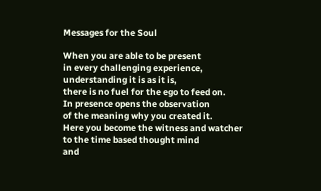Messages for the Soul

When you are able to be present
in every challenging experience,
understanding it is as it is,
there is no fuel for the ego to feed on.
In presence opens the observation
of the meaning why you created it.
Here you become the witness and watcher
to the time based thought mind
and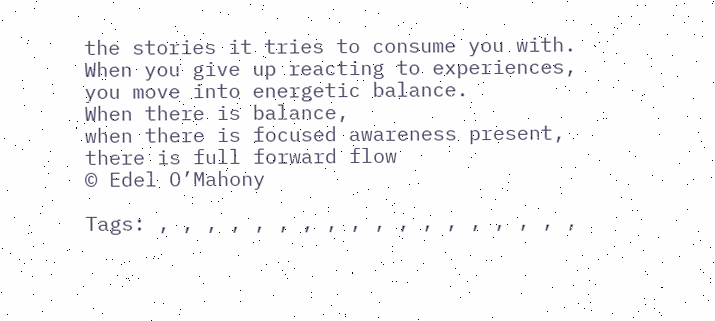the stories it tries to consume you with.
When you give up reacting to experiences,
you move into energetic balance.
When there is balance,
when there is focused awareness present,
there is full forward flow
© Edel O’Mahony

Tags: , , , , , , , , , , , , , , , , , ,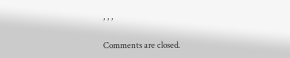, , ,

Comments are closed.